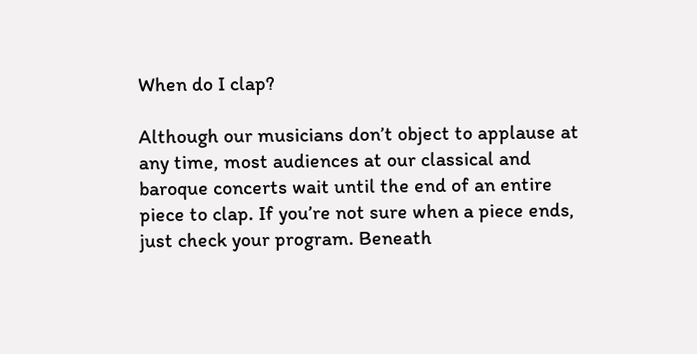When do I clap?

Although our musicians don’t object to applause at any time, most audiences at our classical and baroque concerts wait until the end of an entire piece to clap. If you’re not sure when a piece ends, just check your program. Beneath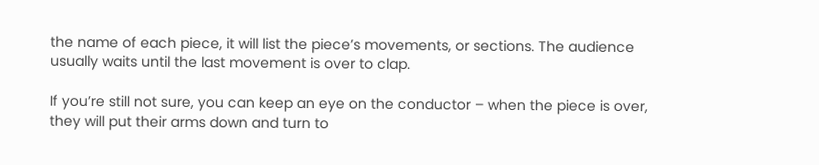the name of each piece, it will list the piece’s movements, or sections. The audience usually waits until the last movement is over to clap.

If you’re still not sure, you can keep an eye on the conductor – when the piece is over, they will put their arms down and turn to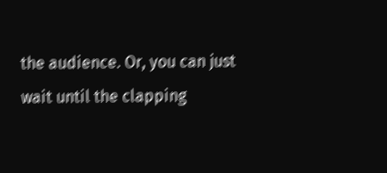the audience. Or, you can just wait until the clapping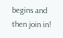begins and then join in!